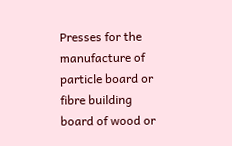Presses for the manufacture of particle board or fibre building board of wood or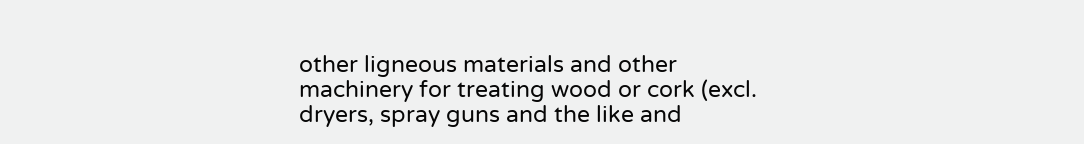other ligneous materials and other machinery for treating wood or cork (excl. dryers, spray guns and the like and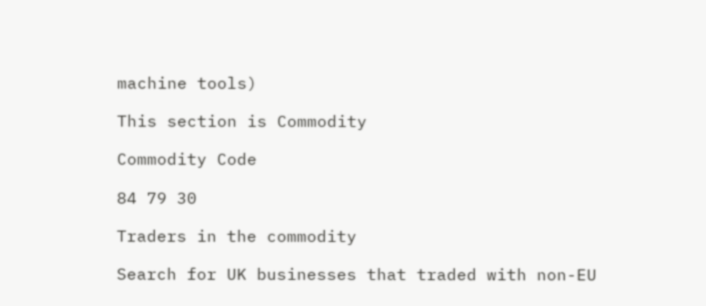machine tools)

This section is Commodity

Commodity Code

84 79 30

Traders in the commodity

Search for UK businesses that traded with non-EU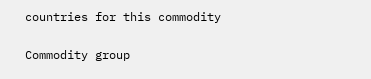countries for this commodity

Commodity group